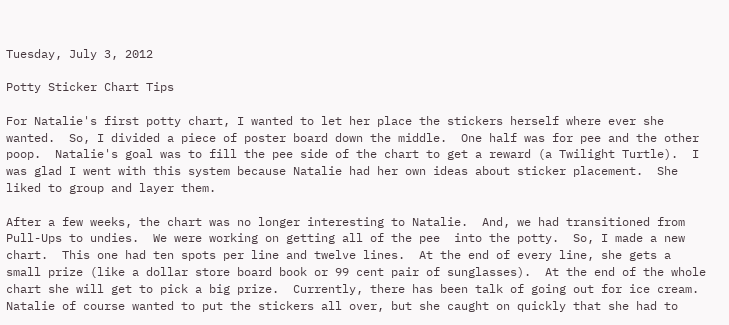Tuesday, July 3, 2012

Potty Sticker Chart Tips

For Natalie's first potty chart, I wanted to let her place the stickers herself where ever she wanted.  So, I divided a piece of poster board down the middle.  One half was for pee and the other poop.  Natalie's goal was to fill the pee side of the chart to get a reward (a Twilight Turtle).  I was glad I went with this system because Natalie had her own ideas about sticker placement.  She liked to group and layer them.

After a few weeks, the chart was no longer interesting to Natalie.  And, we had transitioned from Pull-Ups to undies.  We were working on getting all of the pee  into the potty.  So, I made a new chart.  This one had ten spots per line and twelve lines.  At the end of every line, she gets a small prize (like a dollar store board book or 99 cent pair of sunglasses).  At the end of the whole chart she will get to pick a big prize.  Currently, there has been talk of going out for ice cream.  Natalie of course wanted to put the stickers all over, but she caught on quickly that she had to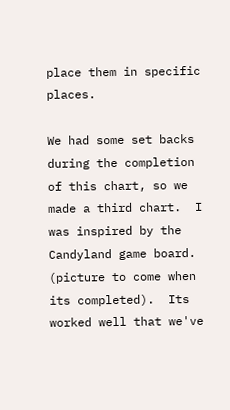place them in specific places.

We had some set backs during the completion of this chart, so we made a third chart.  I was inspired by the Candyland game board.  (picture to come when its completed).  Its worked well that we've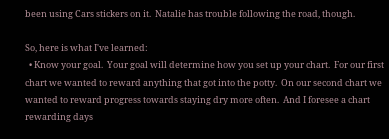been using Cars stickers on it.  Natalie has trouble following the road, though.

So, here is what I've learned:
  • Know your goal.  Your goal will determine how you set up your chart.  For our first chart we wanted to reward anything that got into the potty.  On our second chart we wanted to reward progress towards staying dry more often.  And I foresee a chart rewarding days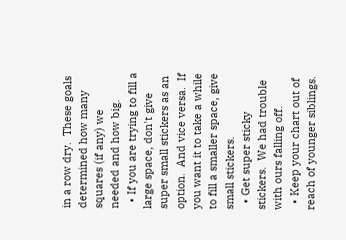in a row dry.  These goals determined how many squares (if any) we needed and how big.
  • If you are trying to fill a large space, don't give super small stickers as an option.  And vice versa.  If you want it to take a while to fill a smaller space, give small stickers.
  • Get super sticky stickers.  We had trouble with ours falling off.
  • Keep your chart out of reach of younger siblings.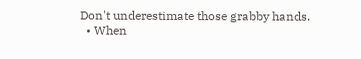Don't underestimate those grabby hands.
  • When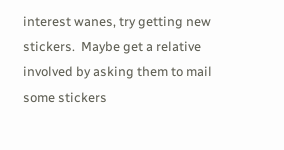interest wanes, try getting new stickers.  Maybe get a relative involved by asking them to mail some stickers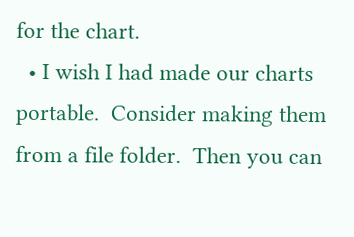for the chart.
  • I wish I had made our charts portable.  Consider making them from a file folder.  Then you can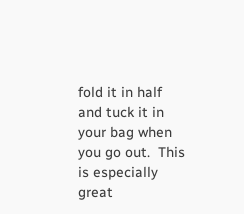fold it in half and tuck it in your bag when you go out.  This is especially great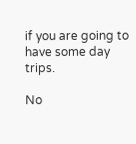if you are going to have some day trips.

No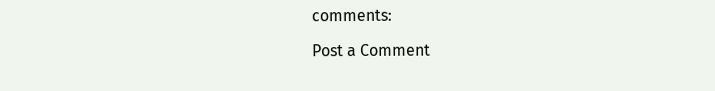comments:

Post a Comment